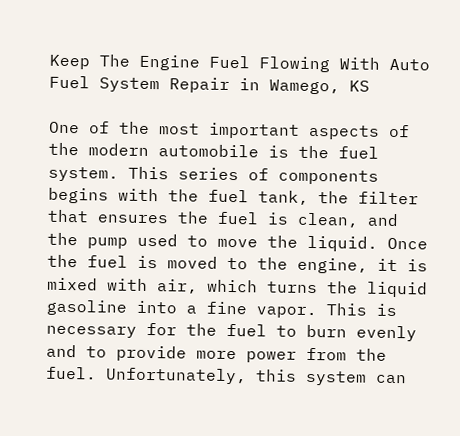Keep The Engine Fuel Flowing With Auto Fuel System Repair in Wamego, KS

One of the most important aspects of the modern automobile is the fuel system. This series of components begins with the fuel tank, the filter that ensures the fuel is clean, and the pump used to move the liquid. Once the fuel is moved to the engine, it is mixed with air, which turns the liquid gasoline into a fine vapor. This is necessary for the fuel to burn evenly and to provide more power from the fuel. Unfortunately, this system can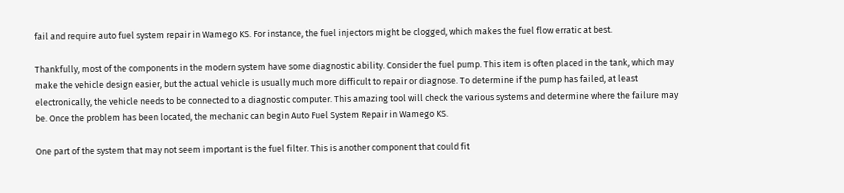fail and require auto fuel system repair in Wamego KS. For instance, the fuel injectors might be clogged, which makes the fuel flow erratic at best.

Thankfully, most of the components in the modern system have some diagnostic ability. Consider the fuel pump. This item is often placed in the tank, which may make the vehicle design easier, but the actual vehicle is usually much more difficult to repair or diagnose. To determine if the pump has failed, at least electronically, the vehicle needs to be connected to a diagnostic computer. This amazing tool will check the various systems and determine where the failure may be. Once the problem has been located, the mechanic can begin Auto Fuel System Repair in Wamego KS.

One part of the system that may not seem important is the fuel filter. This is another component that could fit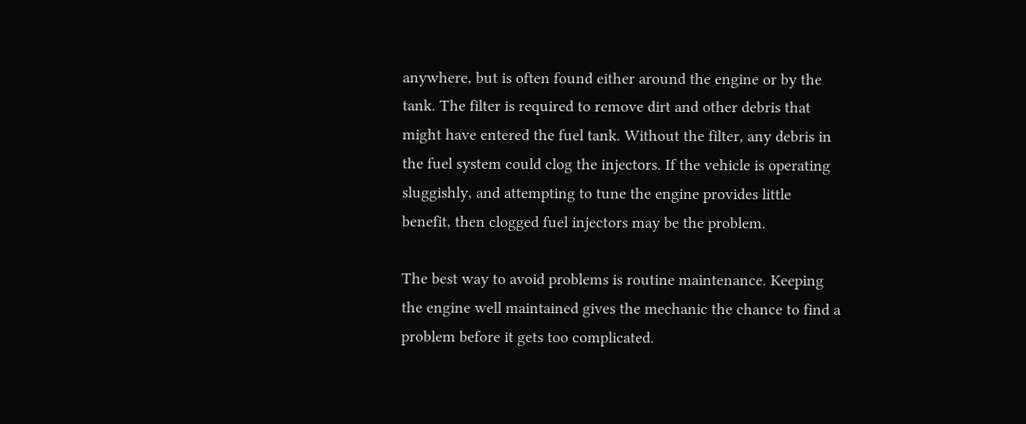anywhere, but is often found either around the engine or by the tank. The filter is required to remove dirt and other debris that might have entered the fuel tank. Without the filter, any debris in the fuel system could clog the injectors. If the vehicle is operating sluggishly, and attempting to tune the engine provides little benefit, then clogged fuel injectors may be the problem.

The best way to avoid problems is routine maintenance. Keeping the engine well maintained gives the mechanic the chance to find a problem before it gets too complicated.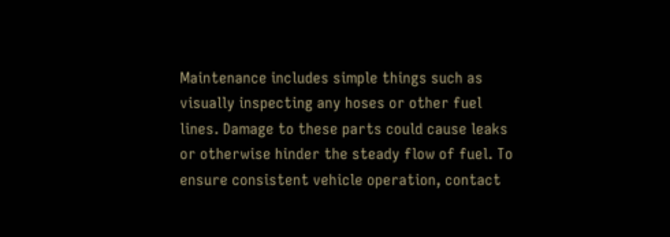Maintenance includes simple things such as visually inspecting any hoses or other fuel lines. Damage to these parts could cause leaks or otherwise hinder the steady flow of fuel. To ensure consistent vehicle operation, contact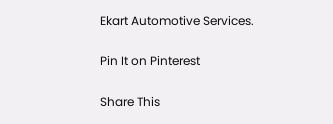Ekart Automotive Services.

Pin It on Pinterest

Share This